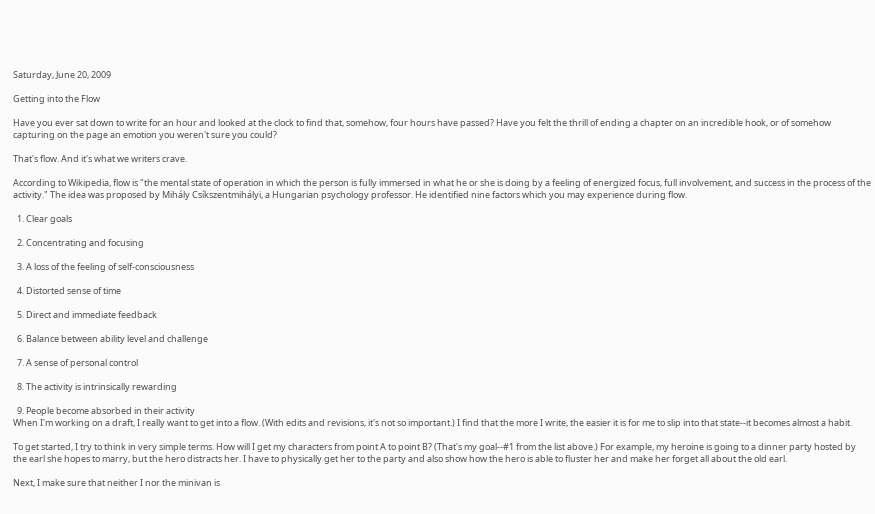Saturday, June 20, 2009

Getting into the Flow

Have you ever sat down to write for an hour and looked at the clock to find that, somehow, four hours have passed? Have you felt the thrill of ending a chapter on an incredible hook, or of somehow capturing on the page an emotion you weren't sure you could?

That's flow. And it's what we writers crave.

According to Wikipedia, flow is "the mental state of operation in which the person is fully immersed in what he or she is doing by a feeling of energized focus, full involvement, and success in the process of the activity." The idea was proposed by Mihály Csíkszentmihályi, a Hungarian psychology professor. He identified nine factors which you may experience during flow.

  1. Clear goals

  2. Concentrating and focusing

  3. A loss of the feeling of self-consciousness

  4. Distorted sense of time

  5. Direct and immediate feedback

  6. Balance between ability level and challenge

  7. A sense of personal control

  8. The activity is intrinsically rewarding

  9. People become absorbed in their activity
When I'm working on a draft, I really want to get into a flow. (With edits and revisions, it's not so important.) I find that the more I write, the easier it is for me to slip into that state--it becomes almost a habit.

To get started, I try to think in very simple terms. How will I get my characters from point A to point B? (That's my goal--#1 from the list above.) For example, my heroine is going to a dinner party hosted by the earl she hopes to marry, but the hero distracts her. I have to physically get her to the party and also show how the hero is able to fluster her and make her forget all about the old earl.

Next, I make sure that neither I nor the minivan is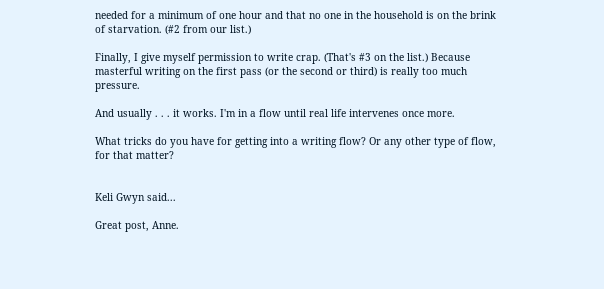needed for a minimum of one hour and that no one in the household is on the brink of starvation. (#2 from our list.)

Finally, I give myself permission to write crap. (That's #3 on the list.) Because masterful writing on the first pass (or the second or third) is really too much pressure.

And usually . . . it works. I'm in a flow until real life intervenes once more.

What tricks do you have for getting into a writing flow? Or any other type of flow, for that matter?


Keli Gwyn said...

Great post, Anne.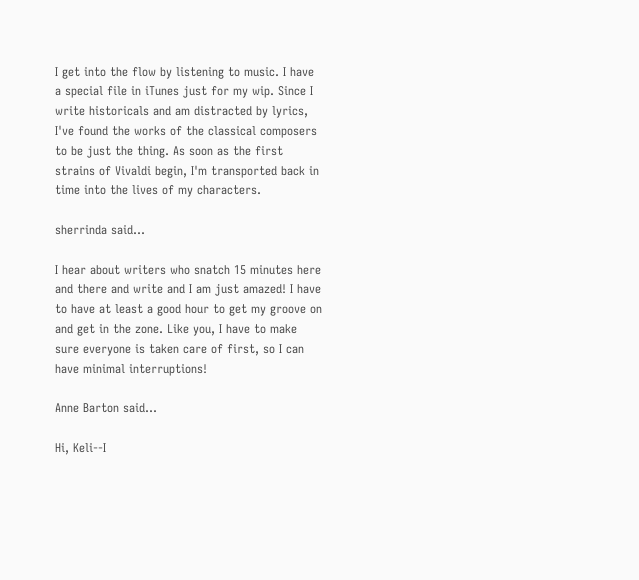I get into the flow by listening to music. I have a special file in iTunes just for my wip. Since I write historicals and am distracted by lyrics, I've found the works of the classical composers to be just the thing. As soon as the first strains of Vivaldi begin, I'm transported back in time into the lives of my characters.

sherrinda said...

I hear about writers who snatch 15 minutes here and there and write and I am just amazed! I have to have at least a good hour to get my groove on and get in the zone. Like you, I have to make sure everyone is taken care of first, so I can have minimal interruptions!

Anne Barton said...

Hi, Keli--I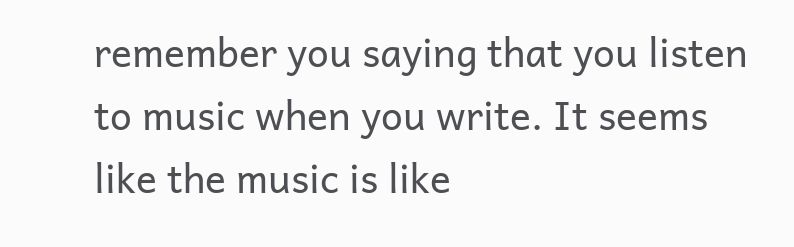remember you saying that you listen to music when you write. It seems like the music is like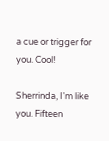a cue or trigger for you. Cool!

Sherrinda, I'm like you. Fifteen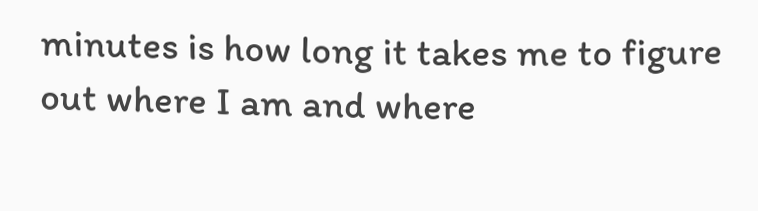minutes is how long it takes me to figure out where I am and where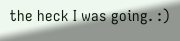the heck I was going. :)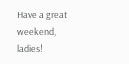Have a great weekend, ladies!